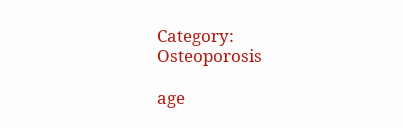Category: Osteoporosis

age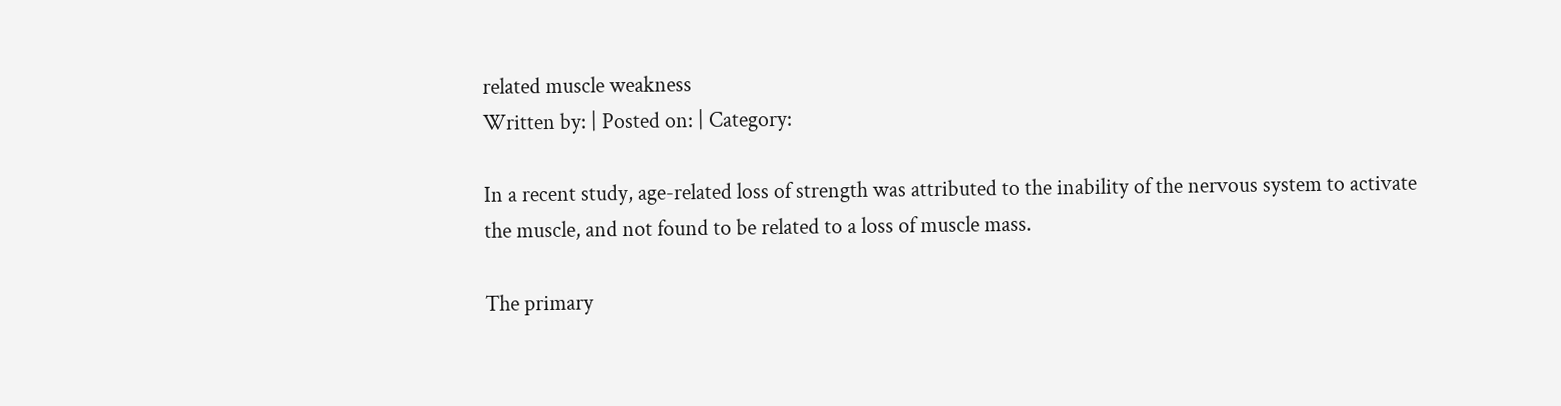related muscle weakness
Written by: | Posted on: | Category:

In a recent study, age-related loss of strength was attributed to the inability of the nervous system to activate the muscle, and not found to be related to a loss of muscle mass.

The primary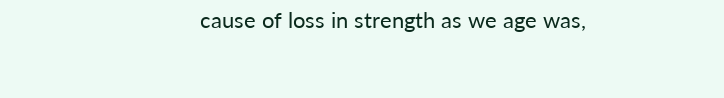cause of loss in strength as we age was,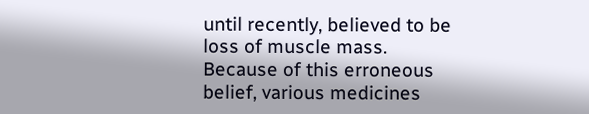until recently, believed to be loss of muscle mass. Because of this erroneous belief, various medicines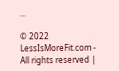...

© 2022 LessIsMoreFit.com - All rights reserved |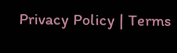Privacy Policy | Terms